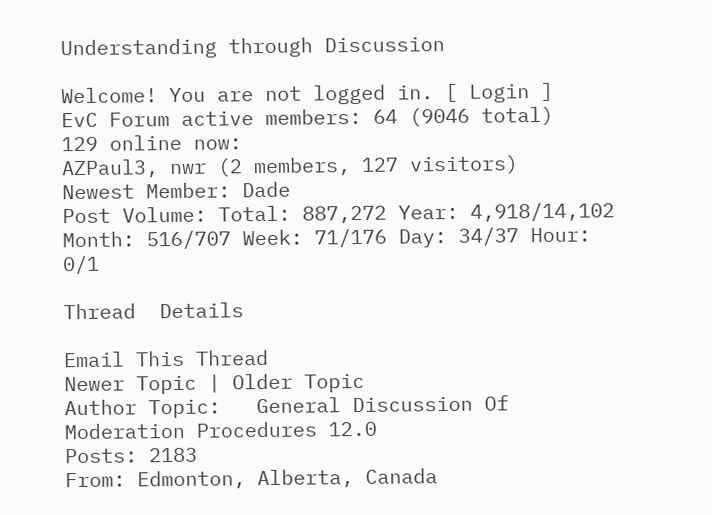Understanding through Discussion

Welcome! You are not logged in. [ Login ]
EvC Forum active members: 64 (9046 total)
129 online now:
AZPaul3, nwr (2 members, 127 visitors)
Newest Member: Dade
Post Volume: Total: 887,272 Year: 4,918/14,102 Month: 516/707 Week: 71/176 Day: 34/37 Hour: 0/1

Thread  Details

Email This Thread
Newer Topic | Older Topic
Author Topic:   General Discussion Of Moderation Procedures 12.0
Posts: 2183
From: Edmonton, Alberta, Canada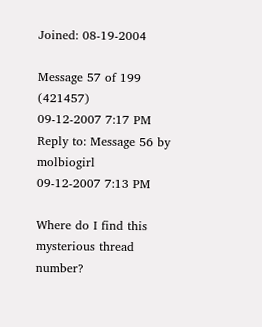Joined: 08-19-2004

Message 57 of 199 (421457)
09-12-2007 7:17 PM
Reply to: Message 56 by molbiogirl
09-12-2007 7:13 PM

Where do I find this mysterious thread number?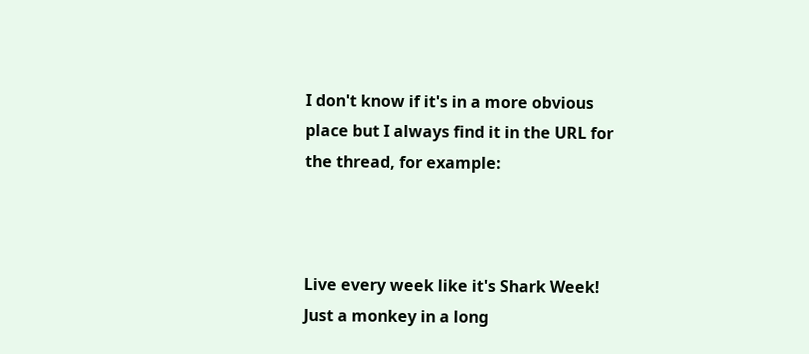I don't know if it's in a more obvious place but I always find it in the URL for the thread, for example:



Live every week like it's Shark Week!
Just a monkey in a long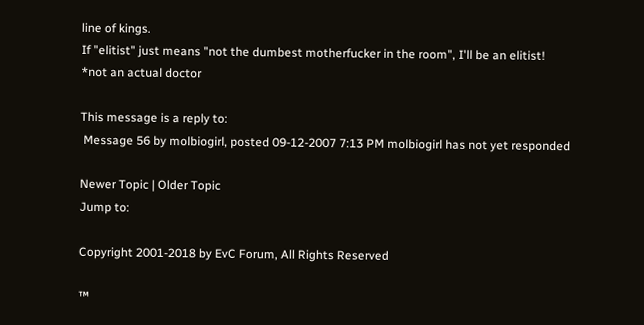line of kings.
If "elitist" just means "not the dumbest motherfucker in the room", I'll be an elitist!
*not an actual doctor

This message is a reply to:
 Message 56 by molbiogirl, posted 09-12-2007 7:13 PM molbiogirl has not yet responded

Newer Topic | Older Topic
Jump to:

Copyright 2001-2018 by EvC Forum, All Rights Reserved

™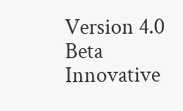Version 4.0 Beta
Innovative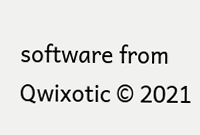software from Qwixotic © 2021